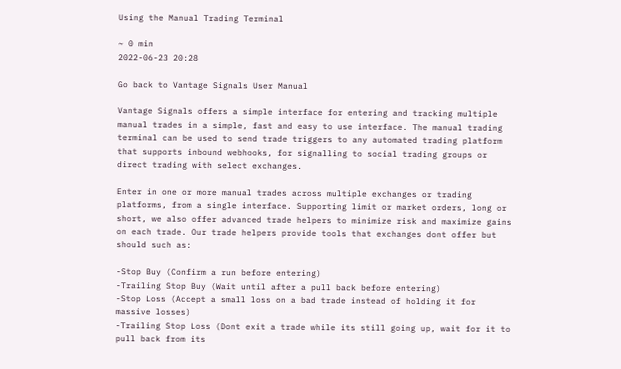Using the Manual Trading Terminal

~ 0 min
2022-06-23 20:28

Go back to Vantage Signals User Manual

Vantage Signals offers a simple interface for entering and tracking multiple manual trades in a simple, fast and easy to use interface. The manual trading terminal can be used to send trade triggers to any automated trading platform that supports inbound webhooks, for signalling to social trading groups or direct trading with select exchanges.

Enter in one or more manual trades across multiple exchanges or trading platforms, from a single interface. Supporting limit or market orders, long or short, we also offer advanced trade helpers to minimize risk and maximize gains on each trade. Our trade helpers provide tools that exchanges dont offer but should such as:

-Stop Buy (Confirm a run before entering)
-Trailing Stop Buy (Wait until after a pull back before entering)
-Stop Loss (Accept a small loss on a bad trade instead of holding it for massive losses)
-Trailing Stop Loss (Dont exit a trade while its still going up, wait for it to pull back from its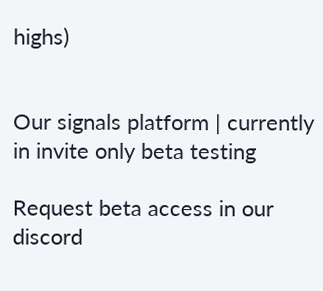highs)


Our signals platform | currently in invite only beta testing

Request beta access in our discord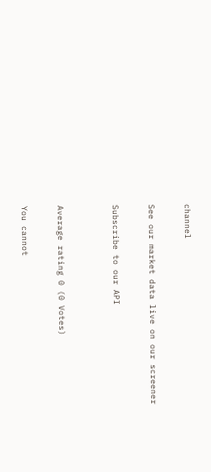channel

See our market data live on our screener

Subscribe to our API


Average rating 0 (0 Votes)

You cannot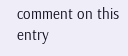comment on this entry